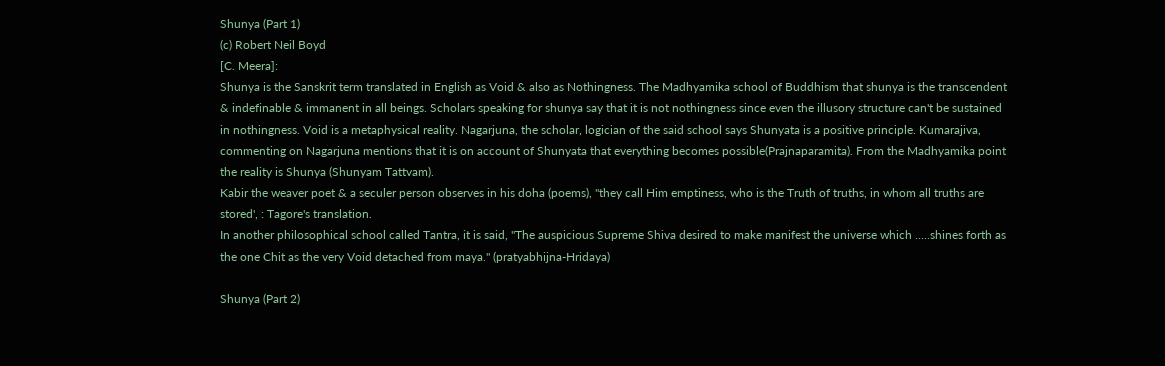Shunya (Part 1)
(c) Robert Neil Boyd
[C. Meera]:
Shunya is the Sanskrit term translated in English as Void & also as Nothingness. The Madhyamika school of Buddhism that shunya is the transcendent & indefinable & immanent in all beings. Scholars speaking for shunya say that it is not nothingness since even the illusory structure can't be sustained in nothingness. Void is a metaphysical reality. Nagarjuna, the scholar, logician of the said school says Shunyata is a positive principle. Kumarajiva, commenting on Nagarjuna mentions that it is on account of Shunyata that everything becomes possible(Prajnaparamita). From the Madhyamika point the reality is Shunya (Shunyam Tattvam).
Kabir the weaver poet & a seculer person observes in his doha (poems), "they call Him emptiness, who is the Truth of truths, in whom all truths are stored', : Tagore's translation.
In another philosophical school called Tantra, it is said, "The auspicious Supreme Shiva desired to make manifest the universe which .....shines forth as the one Chit as the very Void detached from maya." (pratyabhijna-Hridaya)

Shunya (Part 2)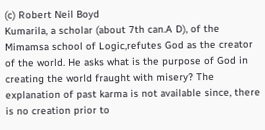(c) Robert Neil Boyd
Kumarila, a scholar (about 7th can.A D), of the Mimamsa school of Logic,refutes God as the creator of the world. He asks what is the purpose of God in creating the world fraught with misery? The explanation of past karma is not available since, there is no creation prior to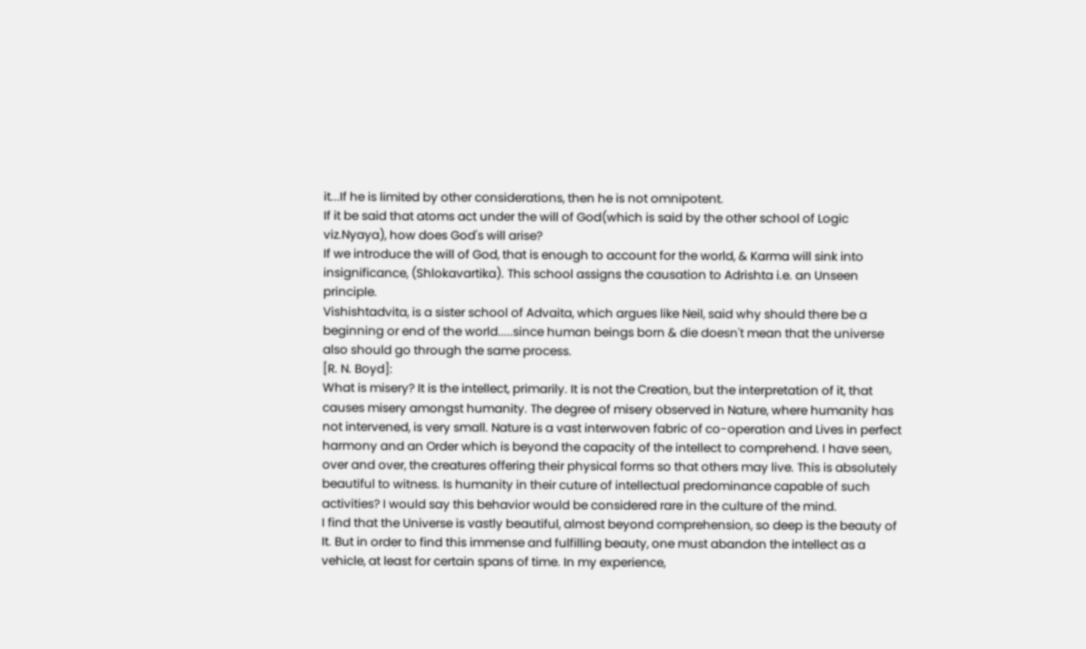it...If he is limited by other considerations, then he is not omnipotent.
If it be said that atoms act under the will of God(which is said by the other school of Logic viz.Nyaya), how does God's will arise?
If we introduce the will of God, that is enough to account for the world, & Karma will sink into insignificance, (Shlokavartika). This school assigns the causation to Adrishta i.e. an Unseen principle.
Vishishtadvita, is a sister school of Advaita, which argues like Neil, said why should there be a beginning or end of the world.....since human beings born & die doesn't mean that the universe also should go through the same process.
[R. N. Boyd]:
What is misery? It is the intellect, primarily. It is not the Creation, but the interpretation of it, that causes misery amongst humanity. The degree of misery observed in Nature, where humanity has not intervened, is very small. Nature is a vast interwoven fabric of co-operation and Lives in perfect harmony and an Order which is beyond the capacity of the intellect to comprehend. I have seen, over and over, the creatures offering their physical forms so that others may live. This is absolutely beautiful to witness. Is humanity in their cuture of intellectual predominance capable of such activities? I would say this behavior would be considered rare in the culture of the mind.
I find that the Universe is vastly beautiful, almost beyond comprehension, so deep is the beauty of It. But in order to find this immense and fulfilling beauty, one must abandon the intellect as a vehicle, at least for certain spans of time. In my experience,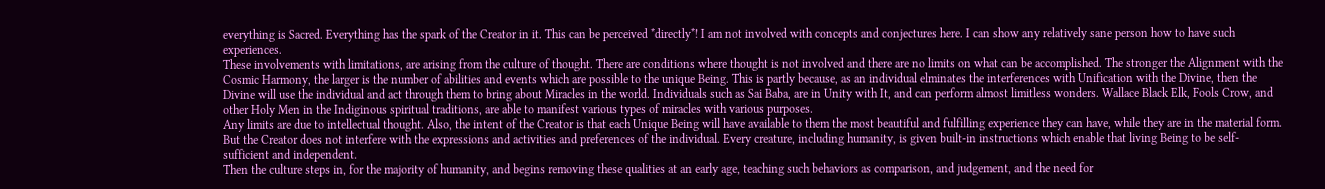everything is Sacred. Everything has the spark of the Creator in it. This can be perceived *directly*! I am not involved with concepts and conjectures here. I can show any relatively sane person how to have such experiences.
These involvements with limitations, are arising from the culture of thought. There are conditions where thought is not involved and there are no limits on what can be accomplished. The stronger the Alignment with the Cosmic Harmony, the larger is the number of abilities and events which are possible to the unique Being. This is partly because, as an individual elminates the interferences with Unification with the Divine, then the Divine will use the individual and act through them to bring about Miracles in the world. Individuals such as Sai Baba, are in Unity with It, and can perform almost limitless wonders. Wallace Black Elk, Fools Crow, and other Holy Men in the Indiginous spiritual traditions, are able to manifest various types of miracles with various purposes.
Any limits are due to intellectual thought. Also, the intent of the Creator is that each Unique Being will have available to them the most beautiful and fulfilling experience they can have, while they are in the material form. But the Creator does not interfere with the expressions and activities and preferences of the individual. Every creature, including humanity, is given built-in instructions which enable that living Being to be self-sufficient and independent.
Then the culture steps in, for the majority of humanity, and begins removing these qualities at an early age, teaching such behaviors as comparison, and judgement, and the need for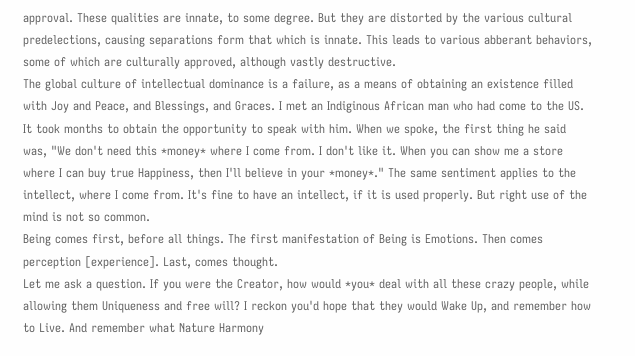approval. These qualities are innate, to some degree. But they are distorted by the various cultural predelections, causing separations form that which is innate. This leads to various abberant behaviors, some of which are culturally approved, although vastly destructive.
The global culture of intellectual dominance is a failure, as a means of obtaining an existence filled with Joy and Peace, and Blessings, and Graces. I met an Indiginous African man who had come to the US. It took months to obtain the opportunity to speak with him. When we spoke, the first thing he said was, "We don't need this *money* where I come from. I don't like it. When you can show me a store where I can buy true Happiness, then I'll believe in your *money*." The same sentiment applies to the intellect, where I come from. It's fine to have an intellect, if it is used properly. But right use of the mind is not so common.
Being comes first, before all things. The first manifestation of Being is Emotions. Then comes perception [experience]. Last, comes thought.
Let me ask a question. If you were the Creator, how would *you* deal with all these crazy people, while allowing them Uniqueness and free will? I reckon you'd hope that they would Wake Up, and remember how to Live. And remember what Nature Harmony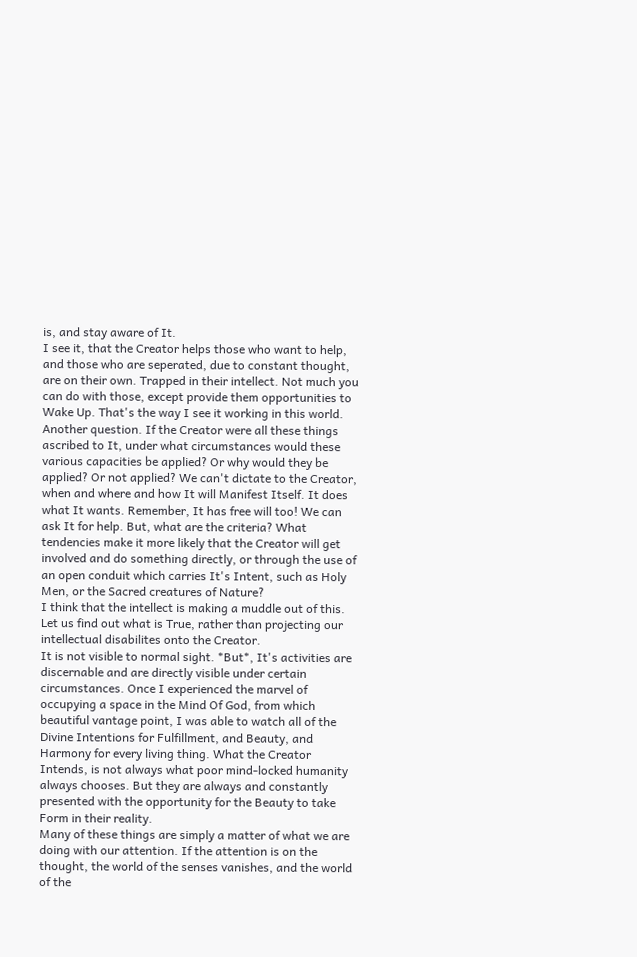is, and stay aware of It.
I see it, that the Creator helps those who want to help, and those who are seperated, due to constant thought, are on their own. Trapped in their intellect. Not much you can do with those, except provide them opportunities to Wake Up. That's the way I see it working in this world.
Another question. If the Creator were all these things ascribed to It, under what circumstances would these various capacities be applied? Or why would they be applied? Or not applied? We can't dictate to the Creator, when and where and how It will Manifest Itself. It does what It wants. Remember, It has free will too! We can ask It for help. But, what are the criteria? What tendencies make it more likely that the Creator will get involved and do something directly, or through the use of an open conduit which carries It's Intent, such as Holy Men, or the Sacred creatures of Nature?
I think that the intellect is making a muddle out of this. Let us find out what is True, rather than projecting our intellectual disabilites onto the Creator.
It is not visible to normal sight. *But*, It's activities are discernable and are directly visible under certain circumstances. Once I experienced the marvel of occupying a space in the Mind Of God, from which beautiful vantage point, I was able to watch all of the Divine Intentions for Fulfillment, and Beauty, and Harmony for every living thing. What the Creator Intends, is not always what poor mind-locked humanity always chooses. But they are always and constantly presented with the opportunity for the Beauty to take Form in their reality.
Many of these things are simply a matter of what we are doing with our attention. If the attention is on the thought, the world of the senses vanishes, and the world of the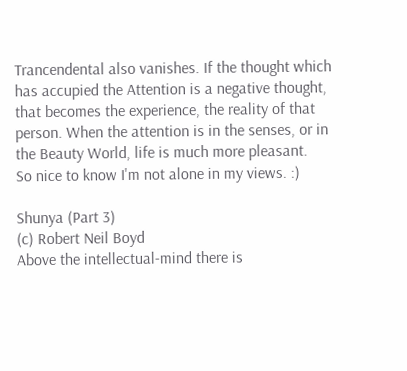Trancendental also vanishes. If the thought which has accupied the Attention is a negative thought, that becomes the experience, the reality of that person. When the attention is in the senses, or in the Beauty World, life is much more pleasant.
So nice to know I'm not alone in my views. :)

Shunya (Part 3)
(c) Robert Neil Boyd
Above the intellectual-mind there is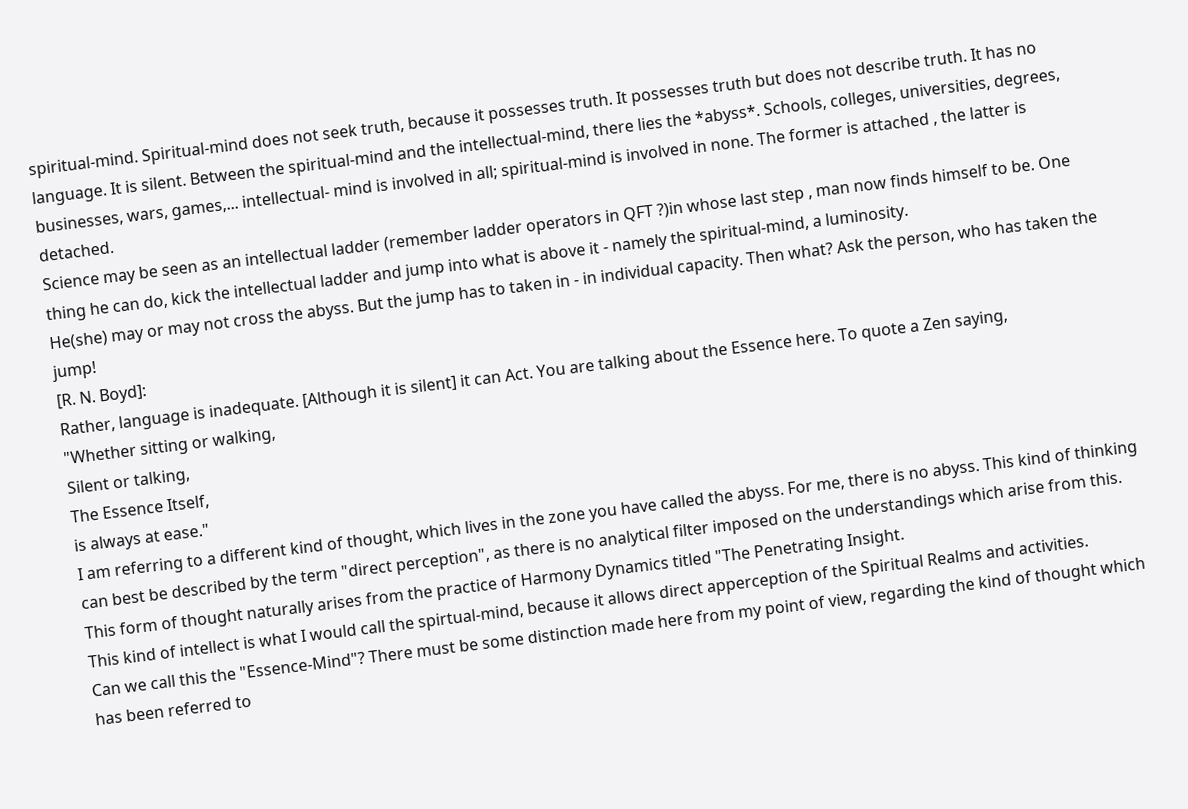spiritual-mind. Spiritual-mind does not seek truth, because it possesses truth. It possesses truth but does not describe truth. It has no language. It is silent. Between the spiritual-mind and the intellectual-mind, there lies the *abyss*. Schools, colleges, universities, degrees, businesses, wars, games,... intellectual- mind is involved in all; spiritual-mind is involved in none. The former is attached , the latter is detached.
Science may be seen as an intellectual ladder (remember ladder operators in QFT ?)in whose last step , man now finds himself to be. One thing he can do, kick the intellectual ladder and jump into what is above it - namely the spiritual-mind, a luminosity.
He(she) may or may not cross the abyss. But the jump has to taken in - in individual capacity. Then what? Ask the person, who has taken the jump!
[R. N. Boyd]:
Rather, language is inadequate. [Although it is silent] it can Act. You are talking about the Essence here. To quote a Zen saying,
"Whether sitting or walking,
Silent or talking,
The Essence Itself,
is always at ease."
I am referring to a different kind of thought, which lives in the zone you have called the abyss. For me, there is no abyss. This kind of thinking can best be described by the term "direct perception", as there is no analytical filter imposed on the understandings which arise from this. This form of thought naturally arises from the practice of Harmony Dynamics titled "The Penetrating Insight.
This kind of intellect is what I would call the spirtual-mind, because it allows direct apperception of the Spiritual Realms and activities.
Can we call this the "Essence-Mind"? There must be some distinction made here from my point of view, regarding the kind of thought which has been referred to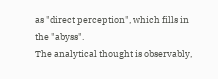as "direct perception", which fills in the "abyss".
The analytical thought is observably,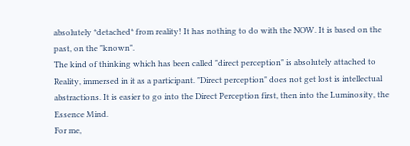absolutely *detached* from reality! It has nothing to do with the NOW. It is based on the past, on the "known".
The kind of thinking which has been called "direct perception" is absolutely attached to Reality, immersed in it as a participant. "Direct perception" does not get lost is intellectual abstractions. It is easier to go into the Direct Perception first, then into the Luminosity, the Essence Mind.
For me,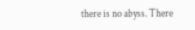there is no abyss. There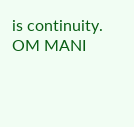is continuity. OM MANI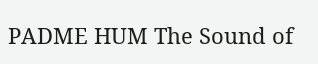PADME HUM The Sound of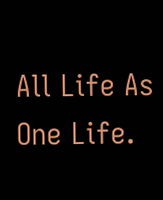All Life As One Life.